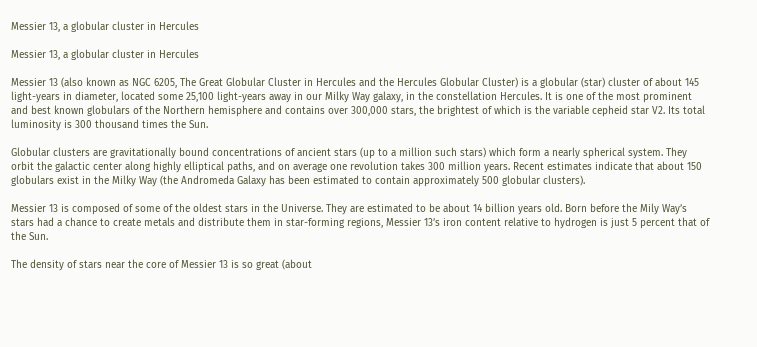Messier 13, a globular cluster in Hercules

Messier 13, a globular cluster in Hercules

Messier 13 (also known as NGC 6205, The Great Globular Cluster in Hercules and the Hercules Globular Cluster) is a globular (star) cluster of about 145 light-years in diameter, located some 25,100 light-years away in our Milky Way galaxy, in the constellation Hercules. It is one of the most prominent and best known globulars of the Northern hemisphere and contains over 300,000 stars, the brightest of which is the variable cepheid star V2. Its total luminosity is 300 thousand times the Sun.

Globular clusters are gravitationally bound concentrations of ancient stars (up to a million such stars) which form a nearly spherical system. They orbit the galactic center along highly elliptical paths, and on average one revolution takes 300 million years. Recent estimates indicate that about 150 globulars exist in the Milky Way (the Andromeda Galaxy has been estimated to contain approximately 500 globular clusters).

Messier 13 is composed of some of the oldest stars in the Universe. They are estimated to be about 14 billion years old. Born before the Mily Way’s stars had a chance to create metals and distribute them in star-forming regions, Messier 13’s iron content relative to hydrogen is just 5 percent that of the Sun.

The density of stars near the core of Messier 13 is so great (about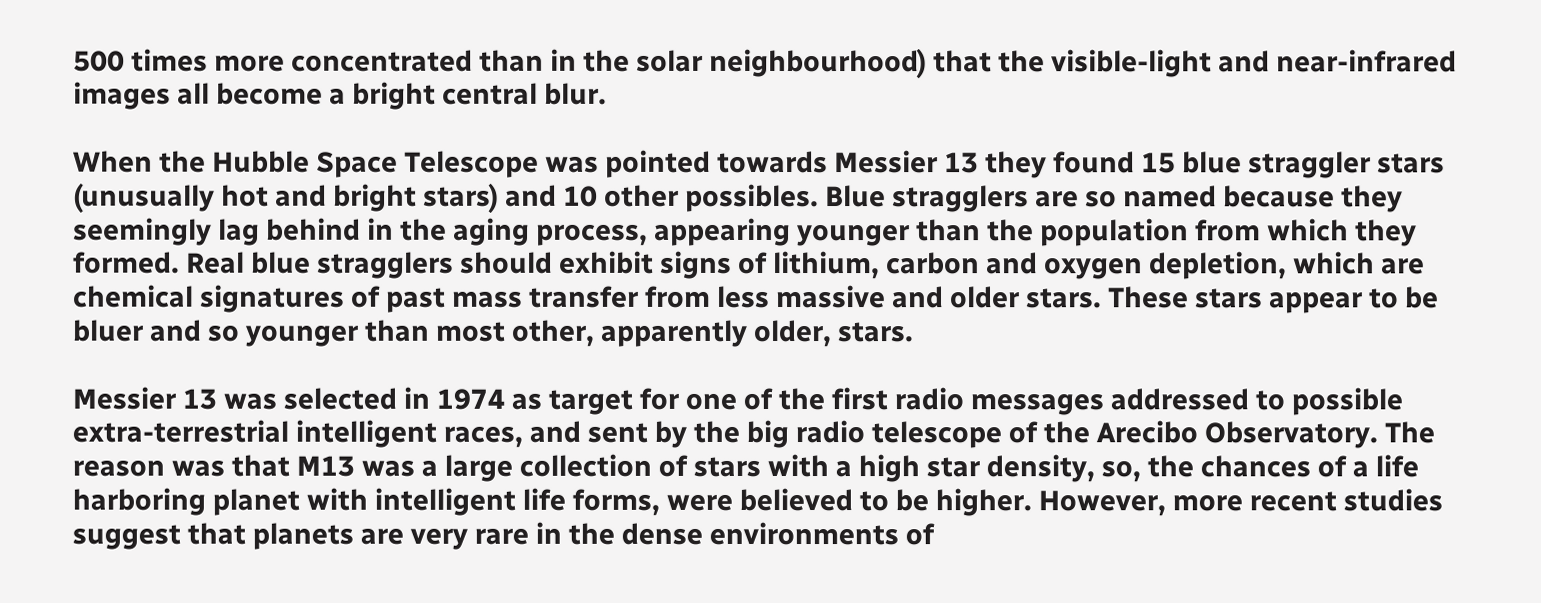500 times more concentrated than in the solar neighbourhood) that the visible-light and near-infrared images all become a bright central blur.

When the Hubble Space Telescope was pointed towards Messier 13 they found 15 blue straggler stars (unusually hot and bright stars) and 10 other possibles. Blue stragglers are so named because they seemingly lag behind in the aging process, appearing younger than the population from which they formed. Real blue stragglers should exhibit signs of lithium, carbon and oxygen depletion, which are chemical signatures of past mass transfer from less massive and older stars. These stars appear to be bluer and so younger than most other, apparently older, stars.

Messier 13 was selected in 1974 as target for one of the first radio messages addressed to possible extra-terrestrial intelligent races, and sent by the big radio telescope of the Arecibo Observatory. The reason was that M13 was a large collection of stars with a high star density, so, the chances of a life harboring planet with intelligent life forms, were believed to be higher. However, more recent studies suggest that planets are very rare in the dense environments of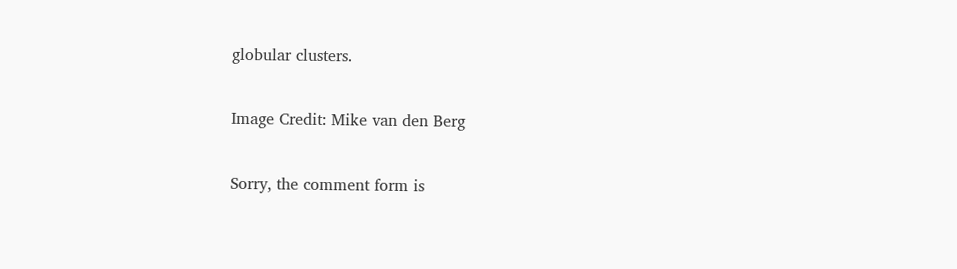globular clusters.

Image Credit: Mike van den Berg

Sorry, the comment form is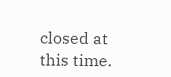closed at this time.